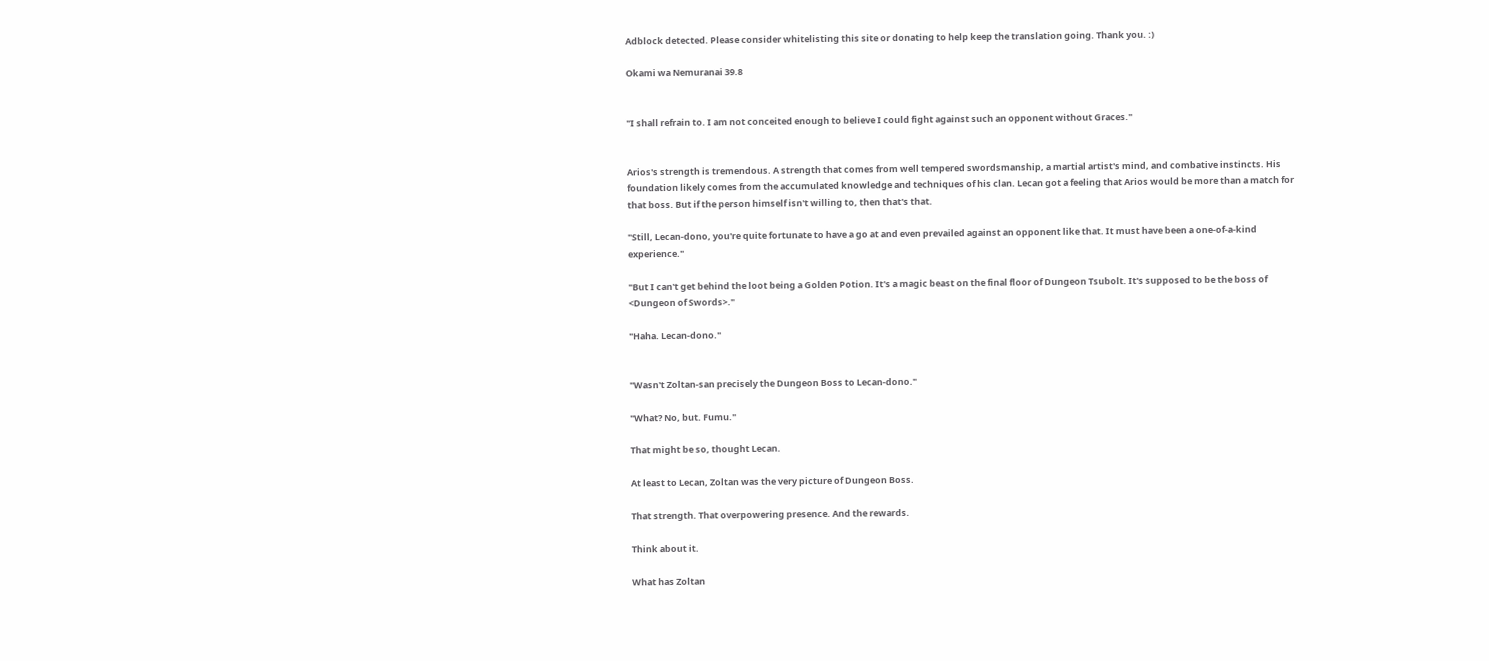Adblock detected. Please consider whitelisting this site or donating to help keep the translation going. Thank you. :)

Okami wa Nemuranai 39.8


"I shall refrain to. I am not conceited enough to believe I could fight against such an opponent without Graces."


Arios's strength is tremendous. A strength that comes from well tempered swordsmanship, a martial artist's mind, and combative instincts. His foundation likely comes from the accumulated knowledge and techniques of his clan. Lecan got a feeling that Arios would be more than a match for that boss. But if the person himself isn't willing to, then that's that.

"Still, Lecan-dono, you're quite fortunate to have a go at and even prevailed against an opponent like that. It must have been a one-of-a-kind experience."

"But I can't get behind the loot being a Golden Potion. It's a magic beast on the final floor of Dungeon Tsubolt. It's supposed to be the boss of <Dungeon of Swords>."

"Haha. Lecan-dono."


"Wasn't Zoltan-san precisely the Dungeon Boss to Lecan-dono."

"What? No, but. Fumu."

That might be so, thought Lecan.

At least to Lecan, Zoltan was the very picture of Dungeon Boss.

That strength. That overpowering presence. And the rewards.

Think about it.

What has Zoltan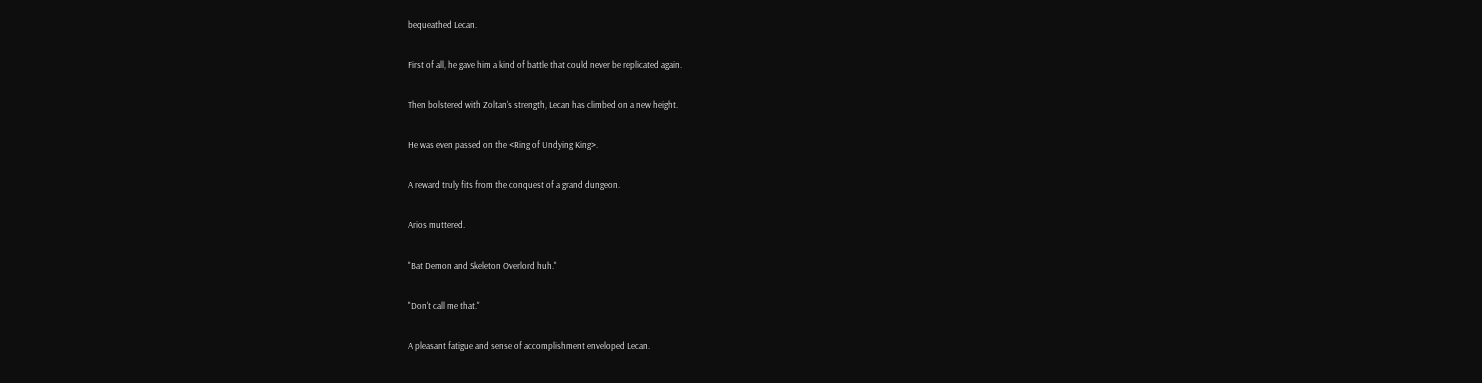bequeathed Lecan.

First of all, he gave him a kind of battle that could never be replicated again.

Then bolstered with Zoltan's strength, Lecan has climbed on a new height.

He was even passed on the <Ring of Undying King>.

A reward truly fits from the conquest of a grand dungeon.

Arios muttered.

"Bat Demon and Skeleton Overlord huh."

"Don't call me that."

A pleasant fatigue and sense of accomplishment enveloped Lecan.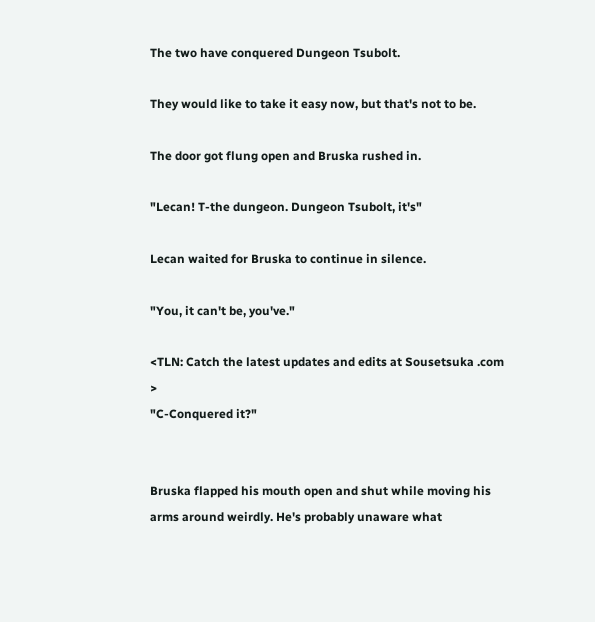The two have conquered Dungeon Tsubolt.

They would like to take it easy now, but that's not to be.

The door got flung open and Bruska rushed in.

"Lecan! T-the dungeon. Dungeon Tsubolt, it's"

Lecan waited for Bruska to continue in silence.

"You, it can't be, you've."

<TLN: Catch the latest updates and edits at Sousetsuka .com >
"C-Conquered it?"


Bruska flapped his mouth open and shut while moving his arms around weirdly. He's probably unaware what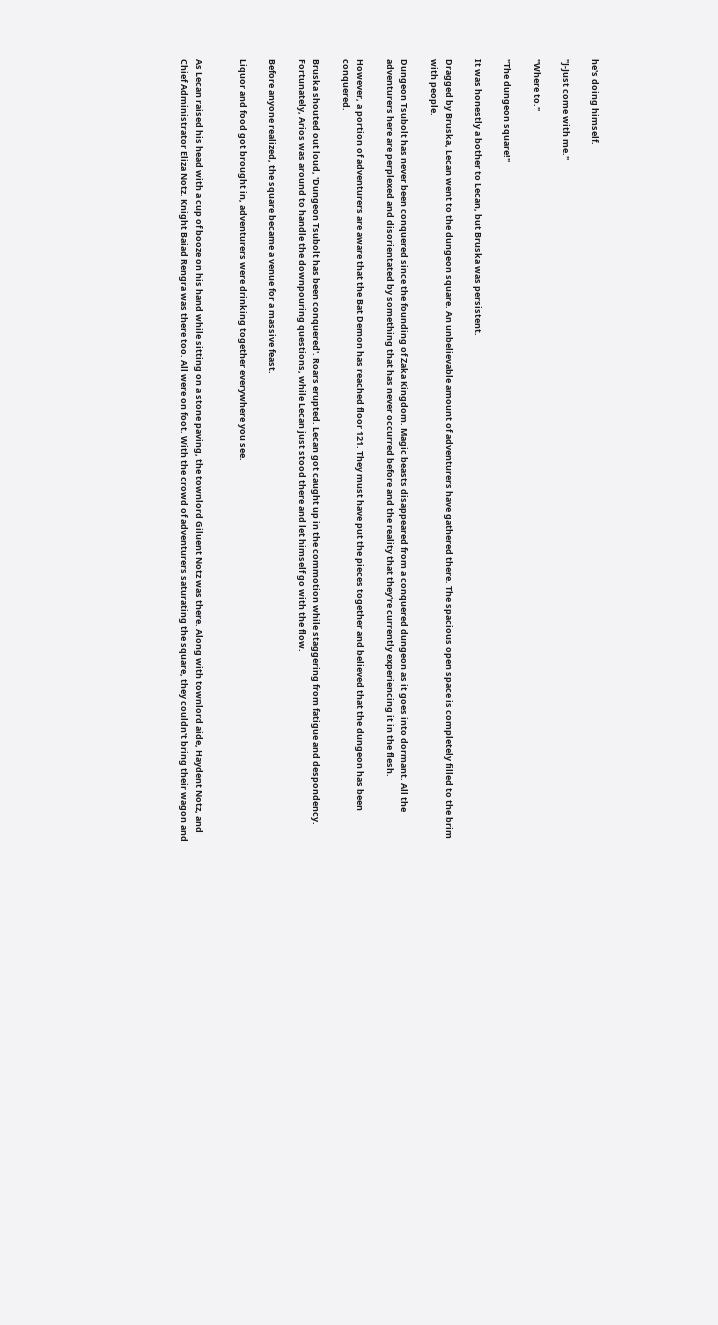he's doing himself.

"J-Just come with me."

"Where to."

"The dungeon square!"

It was honestly a bother to Lecan, but Bruska was persistent.

Dragged by Bruska, Lecan went to the dungeon square. An unbelievable amount of adventurers have gathered there. The spacious open space is completely filled to the brim with people.

Dungeon Tsubolt has never been conquered since the founding of Zaka Kingdom. Magic beasts disappeared from a conquered dungeon as it goes into dormant. All the adventurers here are perplexed and disorientated by something that has never occurred before and the reality that they're currently experiencing it in the flesh.

However, a portion of adventurers are aware that the Bat Demon has reached floor 121. They must have put the pieces together and believed that the dungeon has been conquered.

Bruska shouted out loud, 'Dungeon Tsubolt has been conquered'. Roars erupted. Lecan got caught up in the commotion while staggering from fatigue and despondency. Fortunately, Arios was around to handle the downpouring questions, while Lecan just stood there and let himself go with the flow.

Before anyone realized, the square became a venue for a massive feast.

Liquor and food got brought in, adventurers were drinking together everywhere you see.


As Lecan raised his head with a cup of booze on his hand while sitting on a stone paving, the townlord Giluent Notz was there. Along with townlord aide, Haydent Notz, and Chief Administrator Eliza Notz. Knight Baiad Rengra was there too. All were on foot. With the crowd of adventurers saturating the square, they couldn't bring their wagon and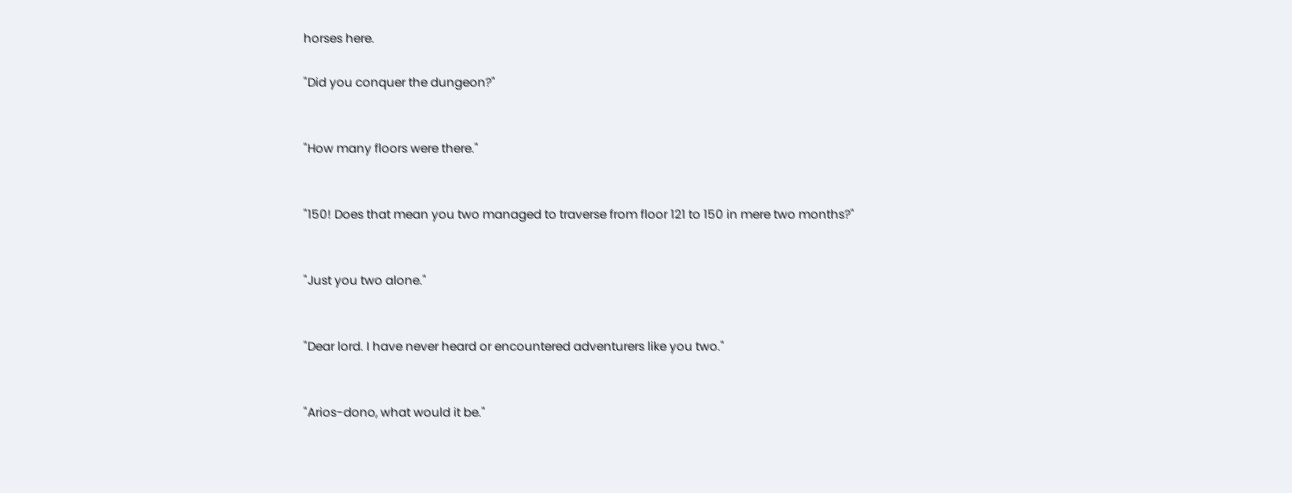horses here.

"Did you conquer the dungeon?"


"How many floors were there."


"150! Does that mean you two managed to traverse from floor 121 to 150 in mere two months?"


"Just you two alone."


"Dear lord. I have never heard or encountered adventurers like you two."


"Arios-dono, what would it be."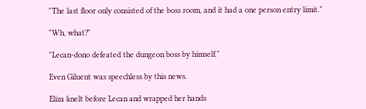"The last floor only consisted of the boss room, and it had a one person entry limit."

"Wh, what?"

"Lecan-dono defeated the dungeon boss by himself."

Even Giluent was speechless by this news.

Eliza knelt before Lecan and wrapped her hands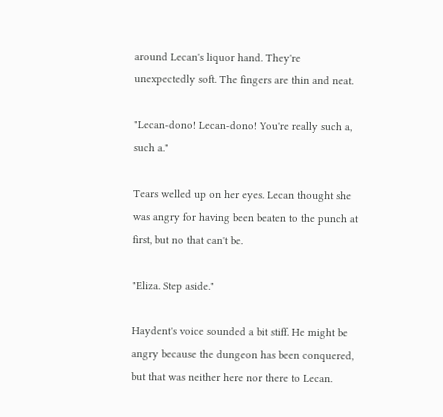around Lecan's liquor hand. They're unexpectedly soft. The fingers are thin and neat.

"Lecan-dono! Lecan-dono! You're really such a, such a."

Tears welled up on her eyes. Lecan thought she was angry for having been beaten to the punch at first, but no that can't be.

"Eliza. Step aside."

Haydent's voice sounded a bit stiff. He might be angry because the dungeon has been conquered, but that was neither here nor there to Lecan.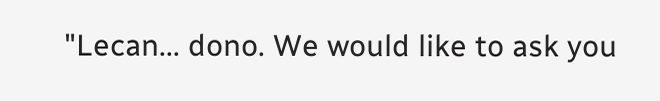"Lecan... dono. We would like to ask you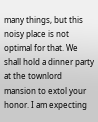many things, but this noisy place is not optimal for that. We shall hold a dinner party at the townlord mansion to extol your honor. I am expecting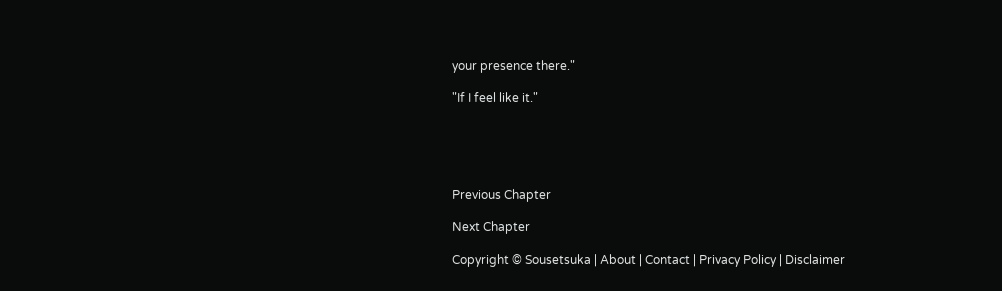your presence there."

"If I feel like it."





Previous Chapter

Next Chapter

Copyright © Sousetsuka | About | Contact | Privacy Policy | Disclaimer